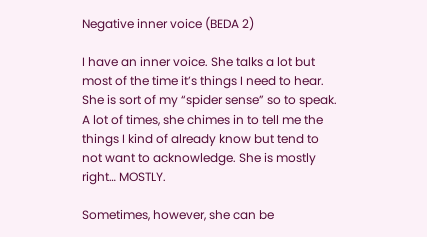Negative inner voice (BEDA 2)

I have an inner voice. She talks a lot but most of the time it’s things I need to hear. She is sort of my “spider sense” so to speak. A lot of times, she chimes in to tell me the things I kind of already know but tend to not want to acknowledge. She is mostly right… MOSTLY.

Sometimes, however, she can be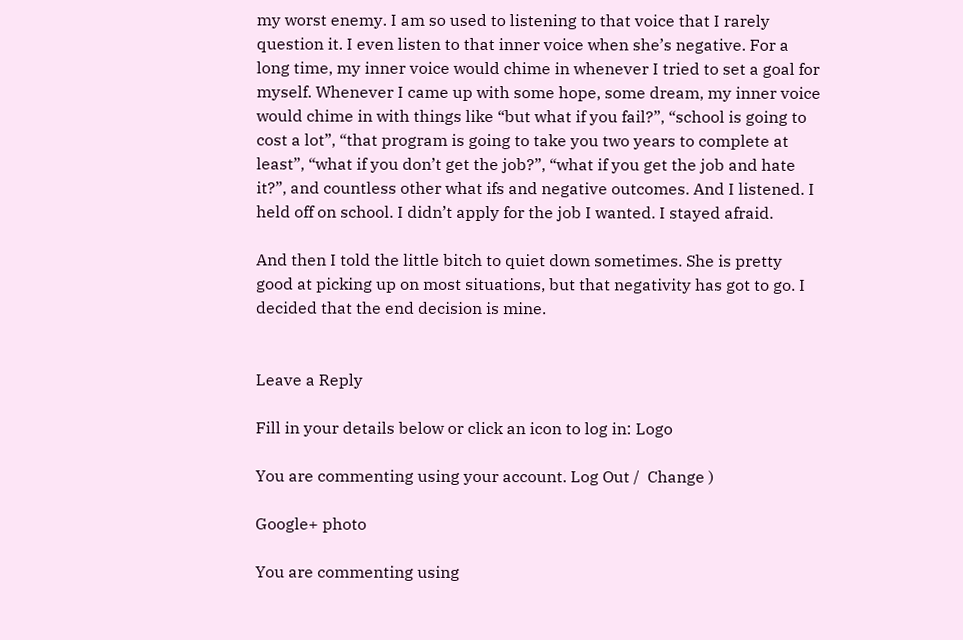my worst enemy. I am so used to listening to that voice that I rarely question it. I even listen to that inner voice when she’s negative. For a long time, my inner voice would chime in whenever I tried to set a goal for myself. Whenever I came up with some hope, some dream, my inner voice would chime in with things like “but what if you fail?”, “school is going to cost a lot”, “that program is going to take you two years to complete at least”, “what if you don’t get the job?”, “what if you get the job and hate it?”, and countless other what ifs and negative outcomes. And I listened. I held off on school. I didn’t apply for the job I wanted. I stayed afraid.

And then I told the little bitch to quiet down sometimes. She is pretty good at picking up on most situations, but that negativity has got to go. I decided that the end decision is mine.


Leave a Reply

Fill in your details below or click an icon to log in: Logo

You are commenting using your account. Log Out /  Change )

Google+ photo

You are commenting using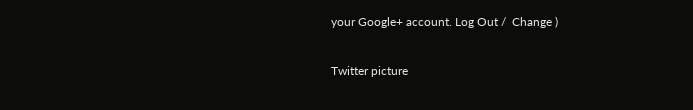your Google+ account. Log Out /  Change )

Twitter picture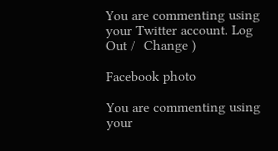You are commenting using your Twitter account. Log Out /  Change )

Facebook photo

You are commenting using your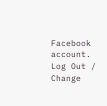Facebook account. Log Out /  Change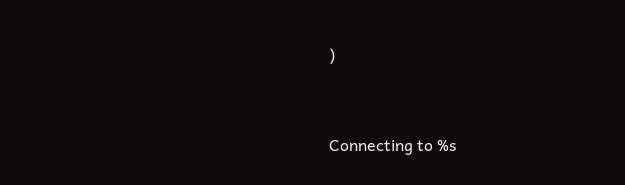)


Connecting to %s